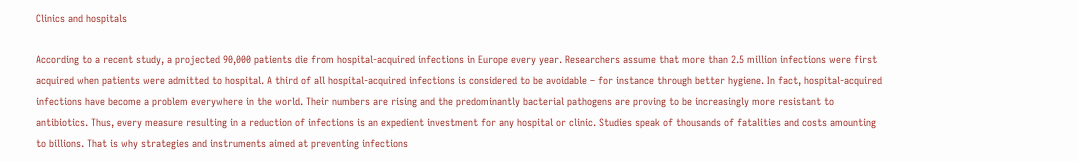Clinics and hospitals

According to a recent study, a projected 90,000 patients die from hospital-acquired infections in Europe every year. Researchers assume that more than 2.5 million infections were first acquired when patients were admitted to hospital. A third of all hospital-acquired infections is considered to be avoidable – for instance through better hygiene. In fact, hospital-acquired infections have become a problem everywhere in the world. Their numbers are rising and the predominantly bacterial pathogens are proving to be increasingly more resistant to antibiotics. Thus, every measure resulting in a reduction of infections is an expedient investment for any hospital or clinic. Studies speak of thousands of fatalities and costs amounting to billions. That is why strategies and instruments aimed at preventing infections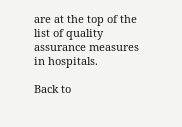are at the top of the list of quality assurance measures in hospitals.

Back to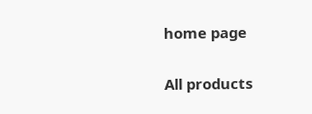home page

All products